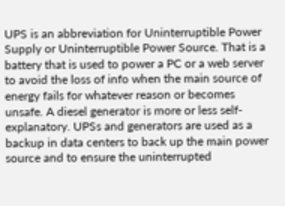UPS is an abbreviation for Uninterruptible Power Supply or Uninterruptible Power Source. That is a battery that is used to power a PC or a web server to avoid the loss of info when the main source of energy fails for whatever reason or becomes unsafe. A diesel generator is more or less self-explanatory. UPSs and generators are used as a backup in data centers to back up the main power source and to ensure the uninterrupted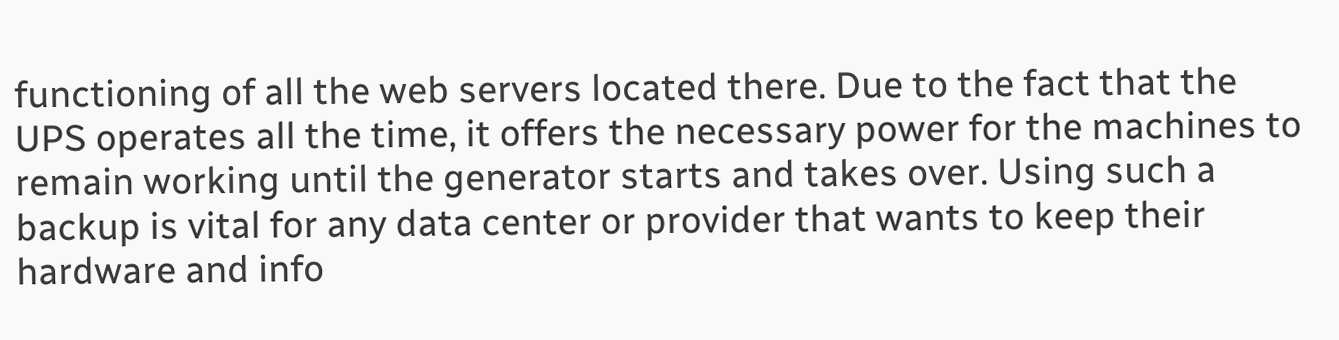functioning of all the web servers located there. Due to the fact that the UPS operates all the time, it offers the necessary power for the machines to remain working until the generator starts and takes over. Using such a backup is vital for any data center or provider that wants to keep their hardware and info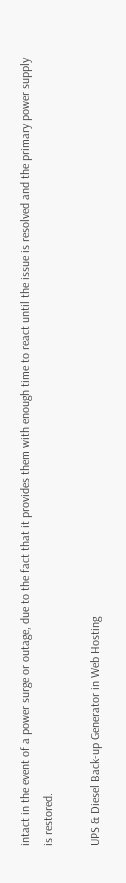intact in the event of a power surge or outage, due to the fact that it provides them with enough time to react until the issue is resolved and the primary power supply is restored.

UPS & Diesel Back-up Generator in Web Hosting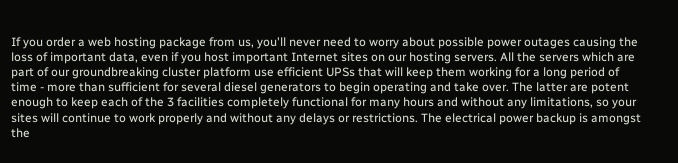If you order a web hosting package from us, you'll never need to worry about possible power outages causing the loss of important data, even if you host important Internet sites on our hosting servers. All the servers which are part of our groundbreaking cluster platform use efficient UPSs that will keep them working for a long period of time - more than sufficient for several diesel generators to begin operating and take over. The latter are potent enough to keep each of the 3 facilities completely functional for many hours and without any limitations, so your sites will continue to work properly and without any delays or restrictions. The electrical power backup is amongst the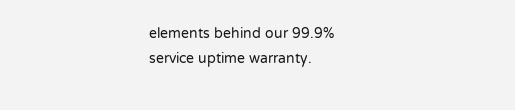elements behind our 99.9% service uptime warranty.